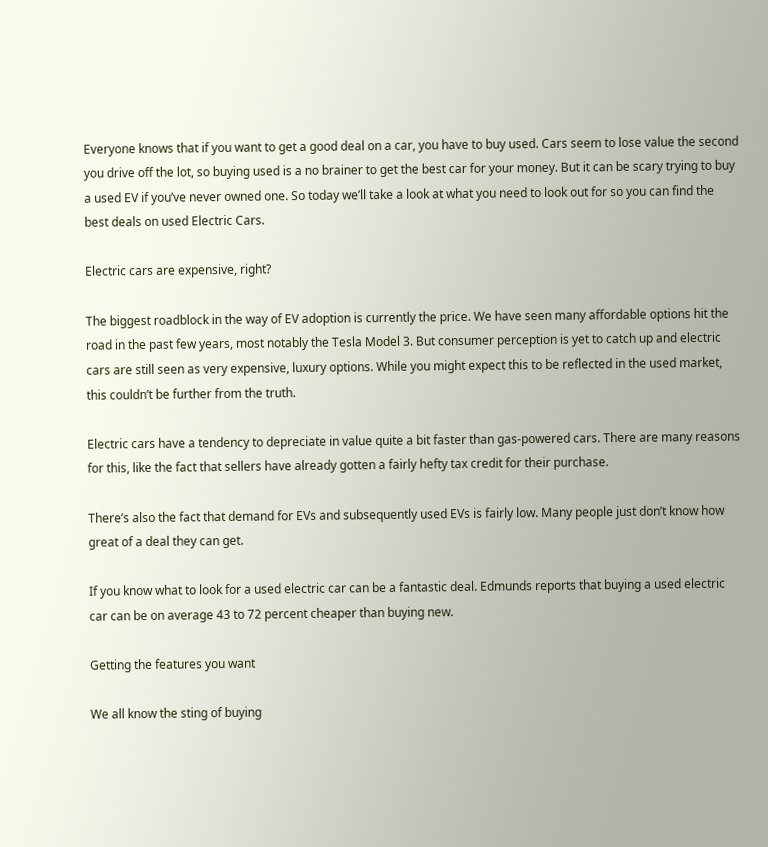Everyone knows that if you want to get a good deal on a car, you have to buy used. Cars seem to lose value the second you drive off the lot, so buying used is a no brainer to get the best car for your money. But it can be scary trying to buy a used EV if you’ve never owned one. So today we’ll take a look at what you need to look out for so you can find the best deals on used Electric Cars.

Electric cars are expensive, right?

The biggest roadblock in the way of EV adoption is currently the price. We have seen many affordable options hit the road in the past few years, most notably the Tesla Model 3. But consumer perception is yet to catch up and electric cars are still seen as very expensive, luxury options. While you might expect this to be reflected in the used market, this couldn’t be further from the truth.

Electric cars have a tendency to depreciate in value quite a bit faster than gas-powered cars. There are many reasons for this, like the fact that sellers have already gotten a fairly hefty tax credit for their purchase.

There’s also the fact that demand for EVs and subsequently used EVs is fairly low. Many people just don’t know how great of a deal they can get.

If you know what to look for a used electric car can be a fantastic deal. Edmunds reports that buying a used electric car can be on average 43 to 72 percent cheaper than buying new.

Getting the features you want

We all know the sting of buying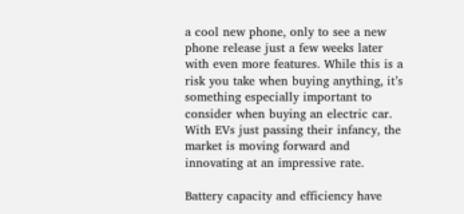a cool new phone, only to see a new phone release just a few weeks later with even more features. While this is a risk you take when buying anything, it’s something especially important to consider when buying an electric car. With EVs just passing their infancy, the market is moving forward and innovating at an impressive rate.

Battery capacity and efficiency have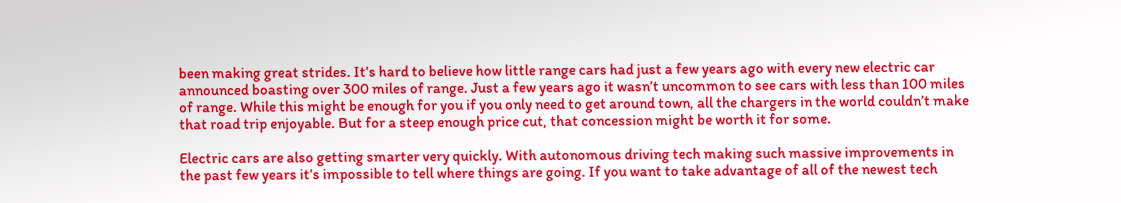been making great strides. It’s hard to believe how little range cars had just a few years ago with every new electric car announced boasting over 300 miles of range. Just a few years ago it wasn’t uncommon to see cars with less than 100 miles of range. While this might be enough for you if you only need to get around town, all the chargers in the world couldn’t make that road trip enjoyable. But for a steep enough price cut, that concession might be worth it for some.

Electric cars are also getting smarter very quickly. With autonomous driving tech making such massive improvements in the past few years it’s impossible to tell where things are going. If you want to take advantage of all of the newest tech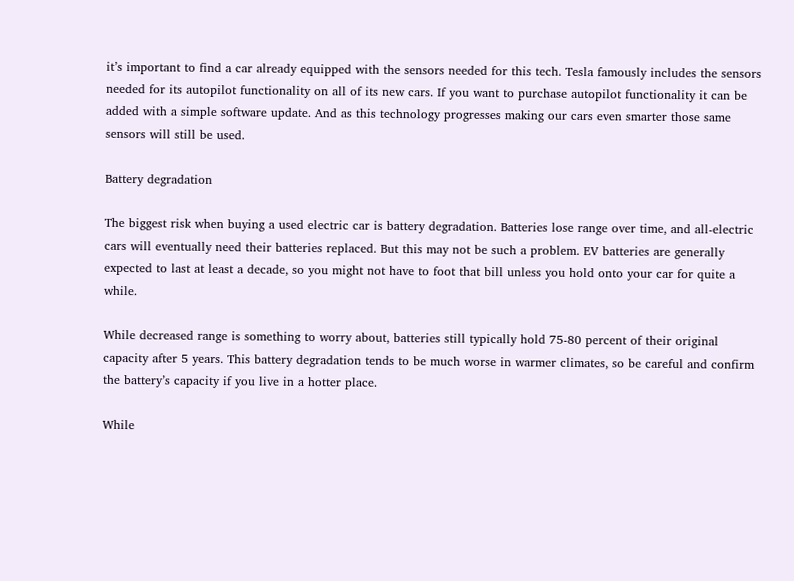it’s important to find a car already equipped with the sensors needed for this tech. Tesla famously includes the sensors needed for its autopilot functionality on all of its new cars. If you want to purchase autopilot functionality it can be added with a simple software update. And as this technology progresses making our cars even smarter those same sensors will still be used.

Battery degradation

The biggest risk when buying a used electric car is battery degradation. Batteries lose range over time, and all-electric cars will eventually need their batteries replaced. But this may not be such a problem. EV batteries are generally expected to last at least a decade, so you might not have to foot that bill unless you hold onto your car for quite a while.

While decreased range is something to worry about, batteries still typically hold 75-80 percent of their original capacity after 5 years. This battery degradation tends to be much worse in warmer climates, so be careful and confirm the battery’s capacity if you live in a hotter place.

While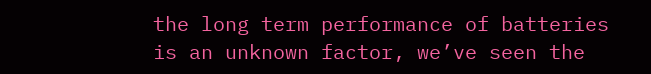the long term performance of batteries is an unknown factor, we’ve seen the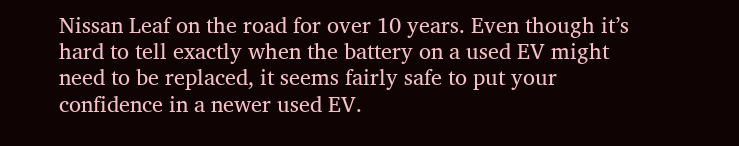Nissan Leaf on the road for over 10 years. Even though it’s hard to tell exactly when the battery on a used EV might need to be replaced, it seems fairly safe to put your confidence in a newer used EV.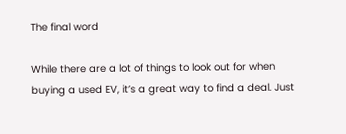The final word

While there are a lot of things to look out for when buying a used EV, it’s a great way to find a deal. Just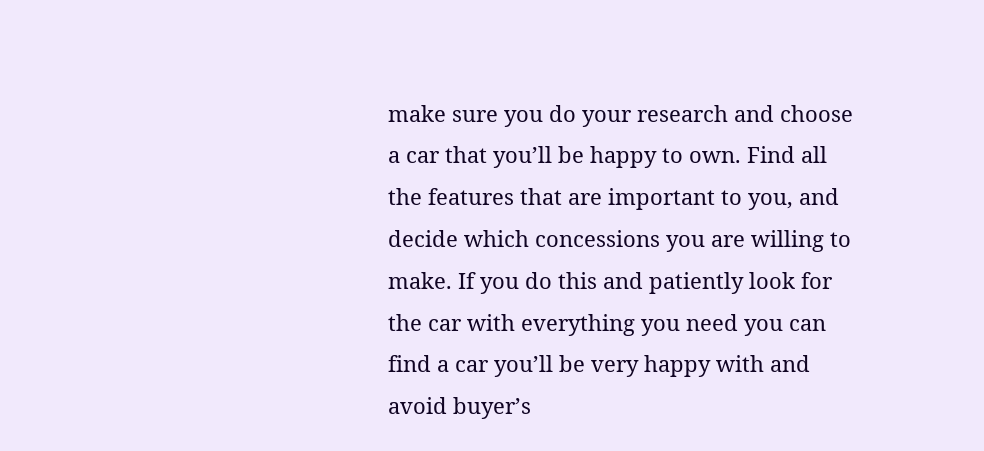make sure you do your research and choose a car that you’ll be happy to own. Find all the features that are important to you, and decide which concessions you are willing to make. If you do this and patiently look for the car with everything you need you can find a car you’ll be very happy with and avoid buyer’s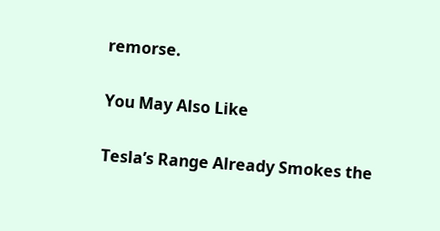remorse.

You May Also Like

Tesla’s Range Already Smokes the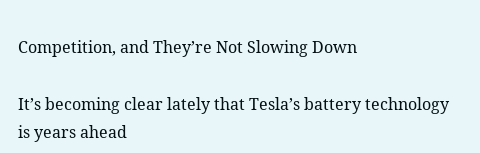Competition, and They’re Not Slowing Down

It’s becoming clear lately that Tesla’s battery technology is years ahead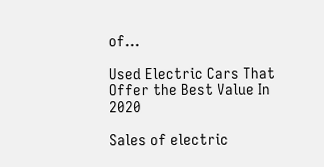of…

Used Electric Cars That Offer the Best Value In 2020

Sales of electric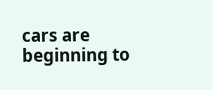cars are beginning to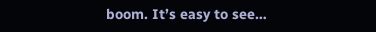boom. It’s easy to see…